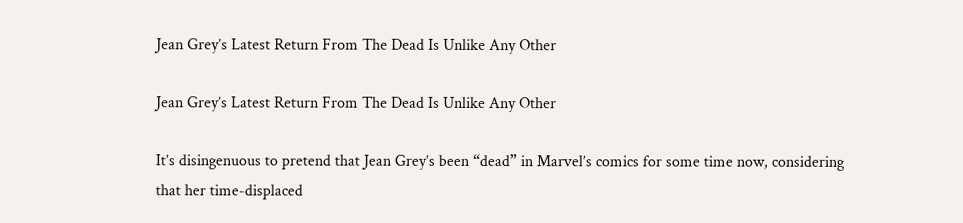Jean Grey’s Latest Return From The Dead Is Unlike Any Other

Jean Grey’s Latest Return From The Dead Is Unlike Any Other

It’s disingenuous to pretend that Jean Grey’s been “dead” in Marvel’s comics for some time now, considering that her time-displaced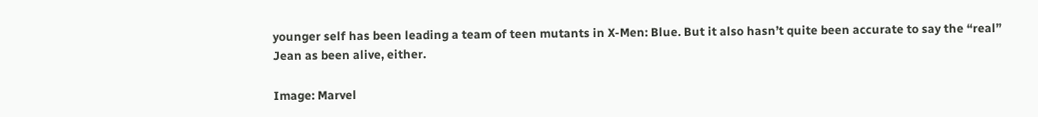younger self has been leading a team of teen mutants in X-Men: Blue. But it also hasn’t quite been accurate to say the “real” Jean as been alive, either.

Image: Marvel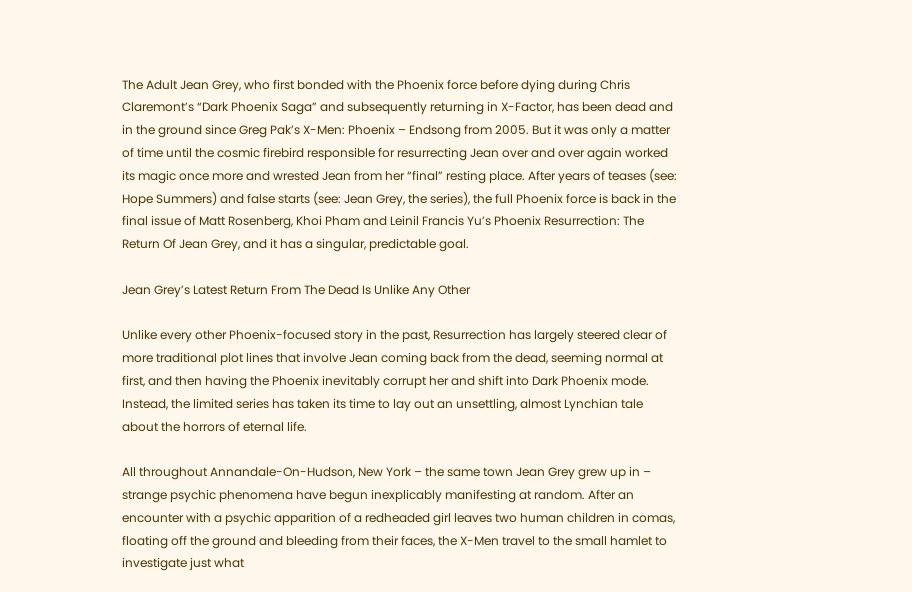The Adult Jean Grey, who first bonded with the Phoenix force before dying during Chris Claremont’s “Dark Phoenix Saga” and subsequently returning in X-Factor, has been dead and in the ground since Greg Pak’s X-Men: Phoenix – Endsong from 2005. But it was only a matter of time until the cosmic firebird responsible for resurrecting Jean over and over again worked its magic once more and wrested Jean from her “final” resting place. After years of teases (see: Hope Summers) and false starts (see: Jean Grey, the series), the full Phoenix force is back in the final issue of Matt Rosenberg, Khoi Pham and Leinil Francis Yu’s Phoenix Resurrection: The Return Of Jean Grey, and it has a singular, predictable goal.

Jean Grey’s Latest Return From The Dead Is Unlike Any Other

Unlike every other Phoenix-focused story in the past, Resurrection has largely steered clear of more traditional plot lines that involve Jean coming back from the dead, seeming normal at first, and then having the Phoenix inevitably corrupt her and shift into Dark Phoenix mode. Instead, the limited series has taken its time to lay out an unsettling, almost Lynchian tale about the horrors of eternal life.

All throughout Annandale-On-Hudson, New York – the same town Jean Grey grew up in – strange psychic phenomena have begun inexplicably manifesting at random. After an encounter with a psychic apparition of a redheaded girl leaves two human children in comas, floating off the ground and bleeding from their faces, the X-Men travel to the small hamlet to investigate just what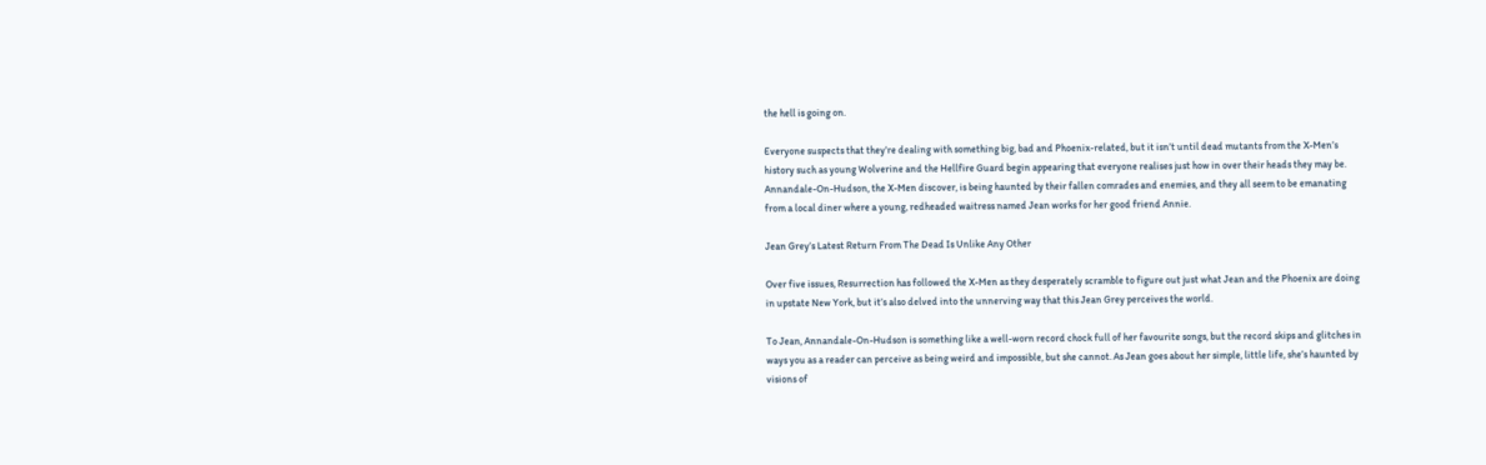the hell is going on.

Everyone suspects that they’re dealing with something big, bad and Phoenix-related, but it isn’t until dead mutants from the X-Men’s history such as young Wolverine and the Hellfire Guard begin appearing that everyone realises just how in over their heads they may be. Annandale-On-Hudson, the X-Men discover, is being haunted by their fallen comrades and enemies, and they all seem to be emanating from a local diner where a young, redheaded waitress named Jean works for her good friend Annie.

Jean Grey’s Latest Return From The Dead Is Unlike Any Other

Over five issues, Resurrection has followed the X-Men as they desperately scramble to figure out just what Jean and the Phoenix are doing in upstate New York, but it’s also delved into the unnerving way that this Jean Grey perceives the world.

To Jean, Annandale-On-Hudson is something like a well-worn record chock full of her favourite songs, but the record skips and glitches in ways you as a reader can perceive as being weird and impossible, but she cannot. As Jean goes about her simple, little life, she’s haunted by visions of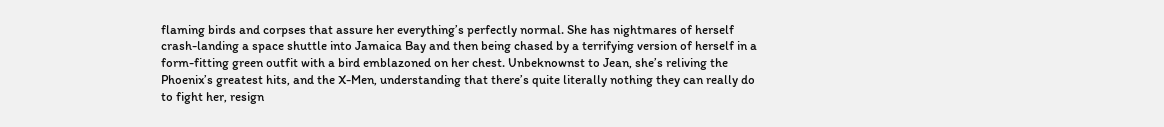flaming birds and corpses that assure her everything’s perfectly normal. She has nightmares of herself crash-landing a space shuttle into Jamaica Bay and then being chased by a terrifying version of herself in a form-fitting green outfit with a bird emblazoned on her chest. Unbeknownst to Jean, she’s reliving the Phoenix’s greatest hits, and the X-Men, understanding that there’s quite literally nothing they can really do to fight her, resign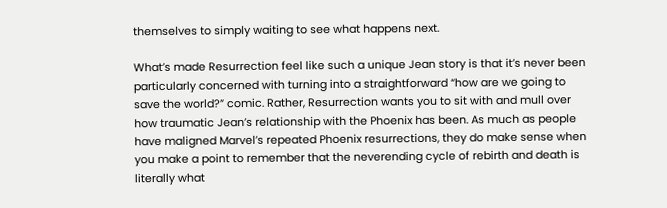themselves to simply waiting to see what happens next.

What’s made Resurrection feel like such a unique Jean story is that it’s never been particularly concerned with turning into a straightforward “how are we going to save the world?” comic. Rather, Resurrection wants you to sit with and mull over how traumatic Jean’s relationship with the Phoenix has been. As much as people have maligned Marvel’s repeated Phoenix resurrections, they do make sense when you make a point to remember that the neverending cycle of rebirth and death is literally what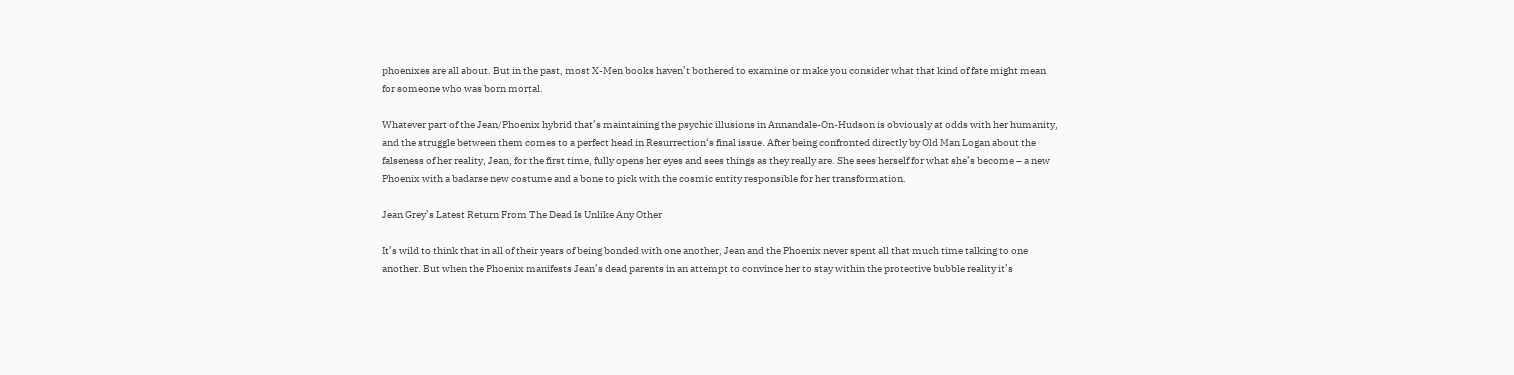phoenixes are all about. But in the past, most X-Men books haven’t bothered to examine or make you consider what that kind of fate might mean for someone who was born mortal.

Whatever part of the Jean/Phoenix hybrid that’s maintaining the psychic illusions in Annandale-On-Hudson is obviously at odds with her humanity, and the struggle between them comes to a perfect head in Resurrection‘s final issue. After being confronted directly by Old Man Logan about the falseness of her reality, Jean, for the first time, fully opens her eyes and sees things as they really are. She sees herself for what she’s become – a new Phoenix with a badarse new costume and a bone to pick with the cosmic entity responsible for her transformation.

Jean Grey’s Latest Return From The Dead Is Unlike Any Other

It’s wild to think that in all of their years of being bonded with one another, Jean and the Phoenix never spent all that much time talking to one another. But when the Phoenix manifests Jean’s dead parents in an attempt to convince her to stay within the protective bubble reality it’s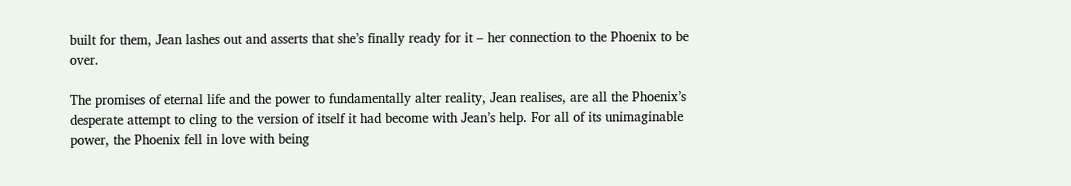built for them, Jean lashes out and asserts that she’s finally ready for it – her connection to the Phoenix to be over.

The promises of eternal life and the power to fundamentally alter reality, Jean realises, are all the Phoenix’s desperate attempt to cling to the version of itself it had become with Jean’s help. For all of its unimaginable power, the Phoenix fell in love with being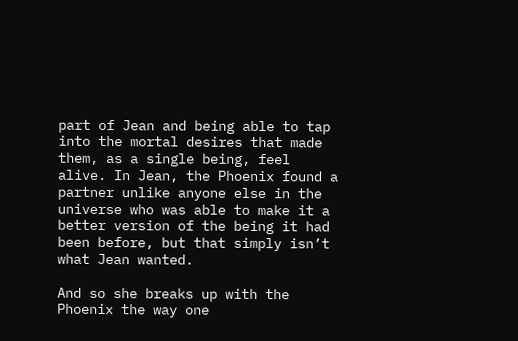part of Jean and being able to tap into the mortal desires that made them, as a single being, feel alive. In Jean, the Phoenix found a partner unlike anyone else in the universe who was able to make it a better version of the being it had been before, but that simply isn’t what Jean wanted.

And so she breaks up with the Phoenix the way one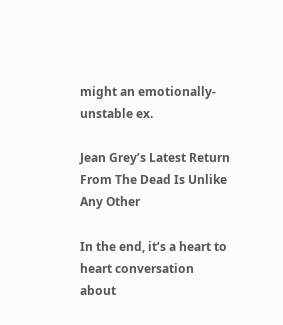might an emotionally-unstable ex.

Jean Grey’s Latest Return From The Dead Is Unlike Any Other

In the end, it’s a heart to heart conversation about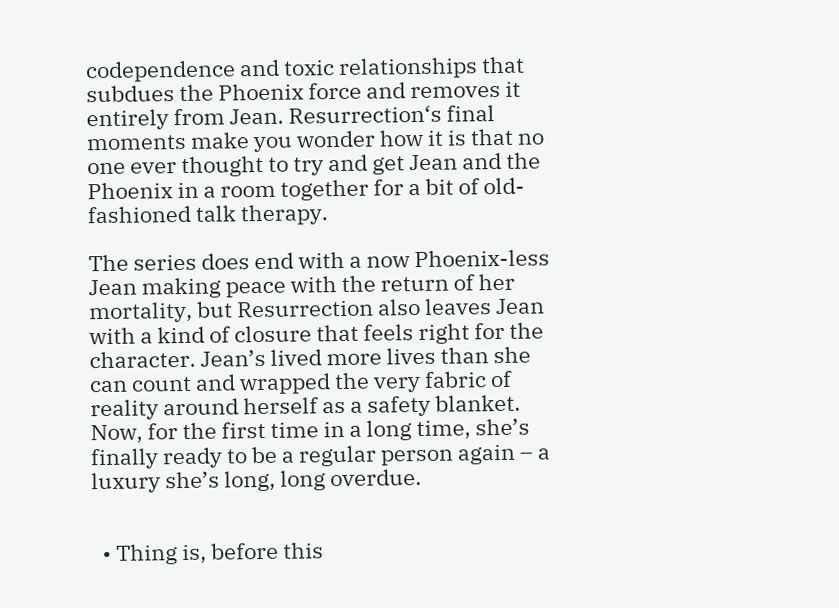codependence and toxic relationships that subdues the Phoenix force and removes it entirely from Jean. Resurrection‘s final moments make you wonder how it is that no one ever thought to try and get Jean and the Phoenix in a room together for a bit of old-fashioned talk therapy.

The series does end with a now Phoenix-less Jean making peace with the return of her mortality, but Resurrection also leaves Jean with a kind of closure that feels right for the character. Jean’s lived more lives than she can count and wrapped the very fabric of reality around herself as a safety blanket. Now, for the first time in a long time, she’s finally ready to be a regular person again – a luxury she’s long, long overdue.


  • Thing is, before this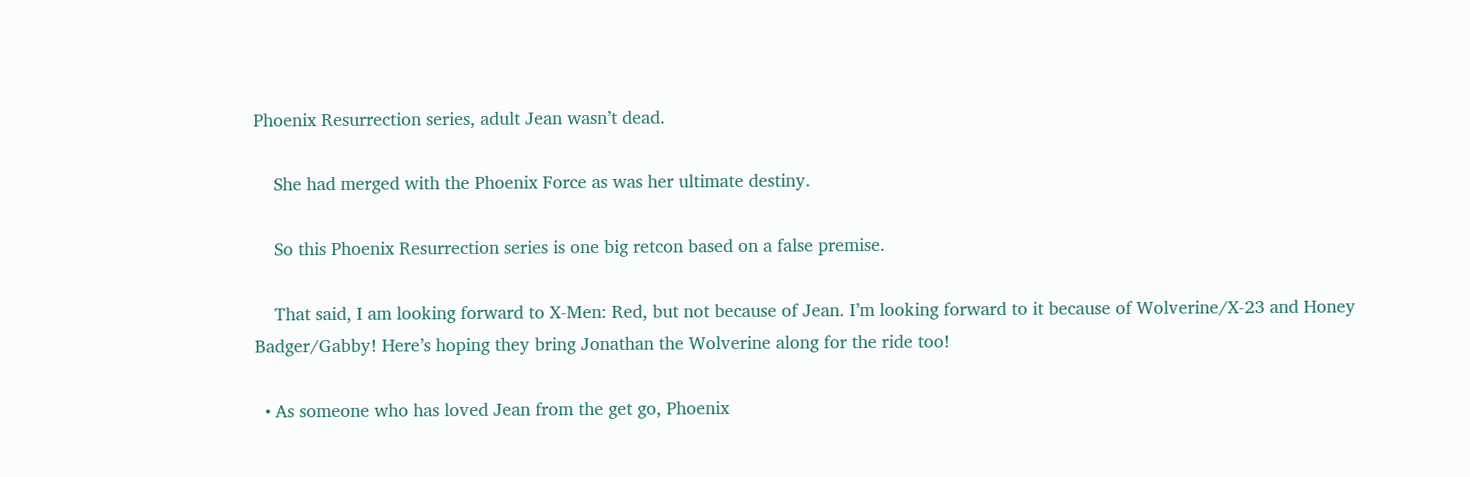Phoenix Resurrection series, adult Jean wasn’t dead.

    She had merged with the Phoenix Force as was her ultimate destiny.

    So this Phoenix Resurrection series is one big retcon based on a false premise.

    That said, I am looking forward to X-Men: Red, but not because of Jean. I’m looking forward to it because of Wolverine/X-23 and Honey Badger/Gabby! Here’s hoping they bring Jonathan the Wolverine along for the ride too!

  • As someone who has loved Jean from the get go, Phoenix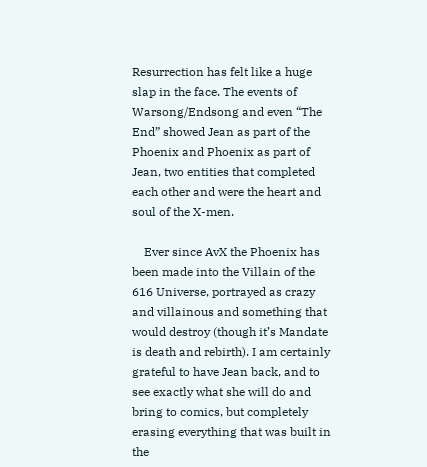Resurrection has felt like a huge slap in the face. The events of Warsong/Endsong and even “The End” showed Jean as part of the Phoenix and Phoenix as part of Jean, two entities that completed each other and were the heart and soul of the X-men.

    Ever since AvX the Phoenix has been made into the Villain of the 616 Universe, portrayed as crazy and villainous and something that would destroy (though it’s Mandate is death and rebirth). I am certainly grateful to have Jean back, and to see exactly what she will do and bring to comics, but completely erasing everything that was built in the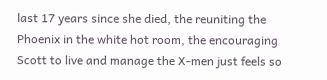last 17 years since she died, the reuniting the Phoenix in the white hot room, the encouraging Scott to live and manage the X-men just feels so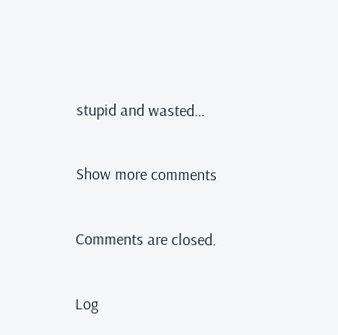stupid and wasted…

Show more comments

Comments are closed.

Log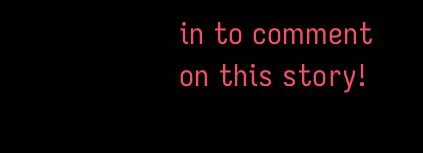in to comment on this story!